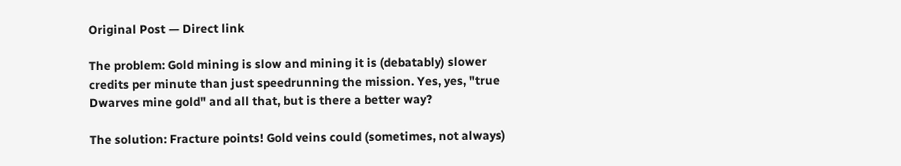Original Post — Direct link

The problem: Gold mining is slow and mining it is (debatably) slower credits per minute than just speedrunning the mission. Yes, yes, "true Dwarves mine gold" and all that, but is there a better way?

The solution: Fracture points! Gold veins could (sometimes, not always)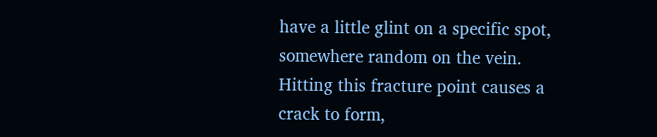have a little glint on a specific spot, somewhere random on the vein. Hitting this fracture point causes a crack to form,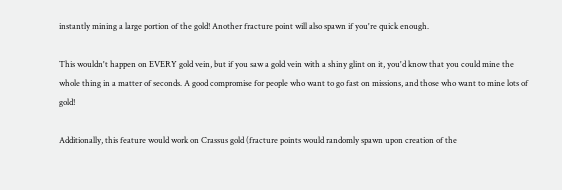instantly mining a large portion of the gold! Another fracture point will also spawn if you're quick enough.

This wouldn't happen on EVERY gold vein, but if you saw a gold vein with a shiny glint on it, you'd know that you could mine the whole thing in a matter of seconds. A good compromise for people who want to go fast on missions, and those who want to mine lots of gold!

Additionally, this feature would work on Crassus gold (fracture points would randomly spawn upon creation of the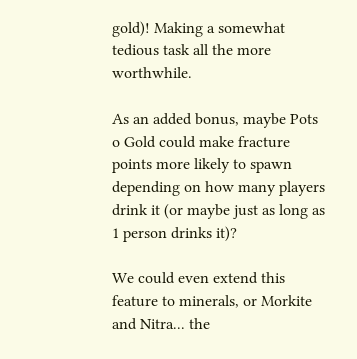gold)! Making a somewhat tedious task all the more worthwhile.

As an added bonus, maybe Pots o Gold could make fracture points more likely to spawn depending on how many players drink it (or maybe just as long as 1 person drinks it)?

We could even extend this feature to minerals, or Morkite and Nitra... the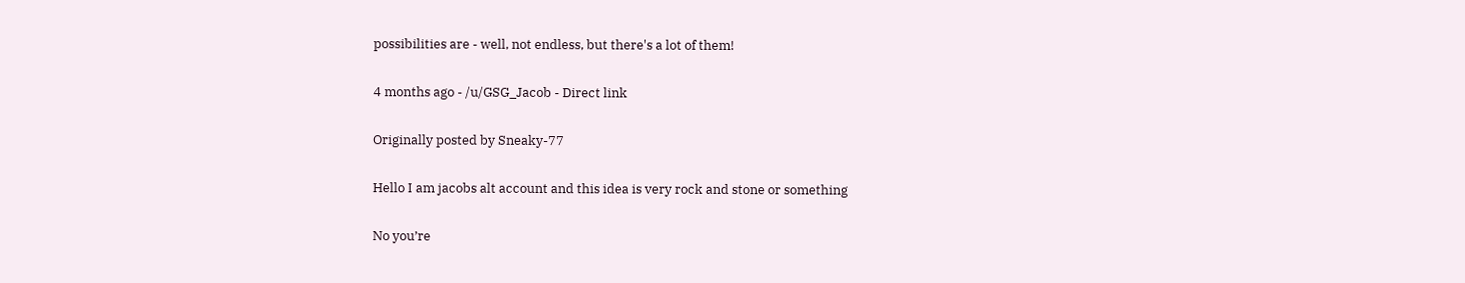possibilities are - well, not endless, but there's a lot of them!

4 months ago - /u/GSG_Jacob - Direct link

Originally posted by Sneaky-77

Hello I am jacobs alt account and this idea is very rock and stone or something

No you’re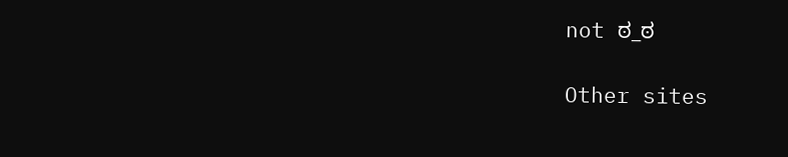not ಠ_ಠ

Other sites